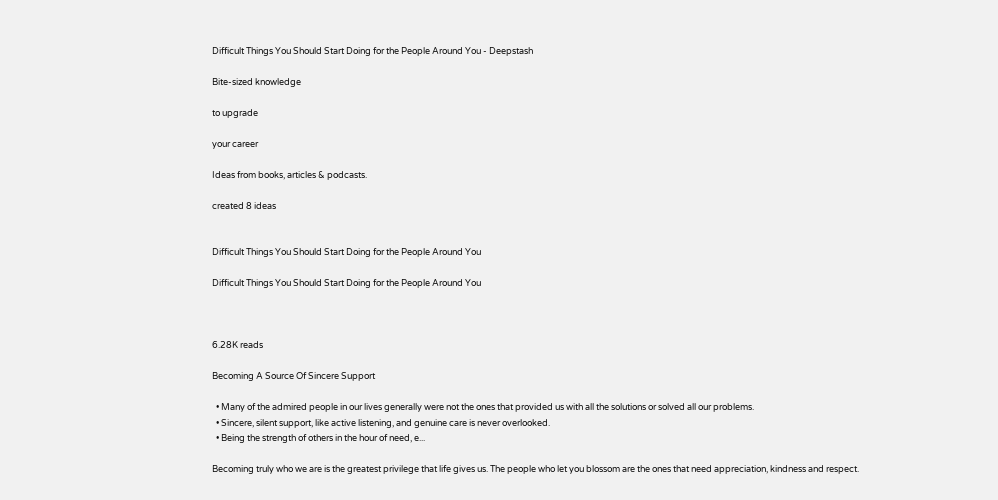Difficult Things You Should Start Doing for the People Around You - Deepstash

Bite-sized knowledge

to upgrade

your career

Ideas from books, articles & podcasts.

created 8 ideas


Difficult Things You Should Start Doing for the People Around You

Difficult Things You Should Start Doing for the People Around You



6.28K reads

Becoming A Source Of Sincere Support

  • Many of the admired people in our lives generally were not the ones that provided us with all the solutions or solved all our problems.
  • Sincere, silent support, like active listening, and genuine care is never overlooked.
  • Being the strength of others in the hour of need, e...

Becoming truly who we are is the greatest privilege that life gives us. The people who let you blossom are the ones that need appreciation, kindness and respect.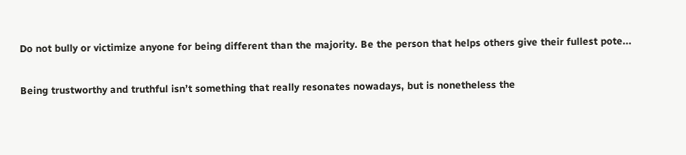Do not bully or victimize anyone for being different than the majority. Be the person that helps others give their fullest pote...

Being trustworthy and truthful isn’t something that really resonates nowadays, but is nonetheless the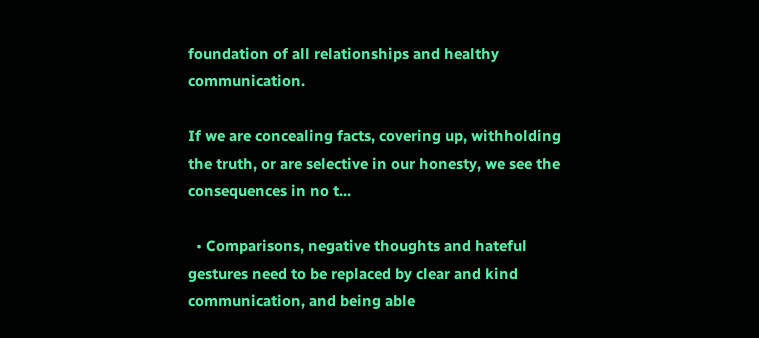foundation of all relationships and healthy communication.

If we are concealing facts, covering up, withholding the truth, or are selective in our honesty, we see the consequences in no t...

  • Comparisons, negative thoughts and hateful gestures need to be replaced by clear and kind communication, and being able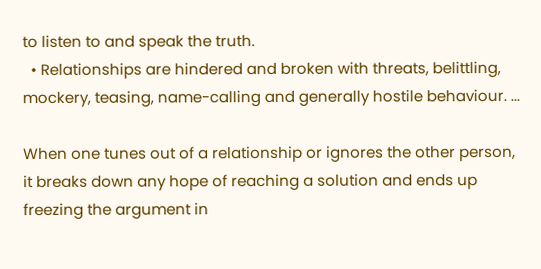to listen to and speak the truth.
  • Relationships are hindered and broken with threats, belittling, mockery, teasing, name-calling and generally hostile behaviour. ...

When one tunes out of a relationship or ignores the other person, it breaks down any hope of reaching a solution and ends up freezing the argument in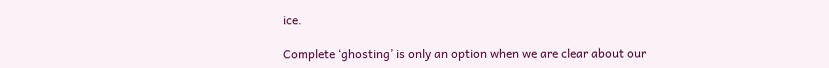ice.

Complete ‘ghosting’ is only an option when we are clear about our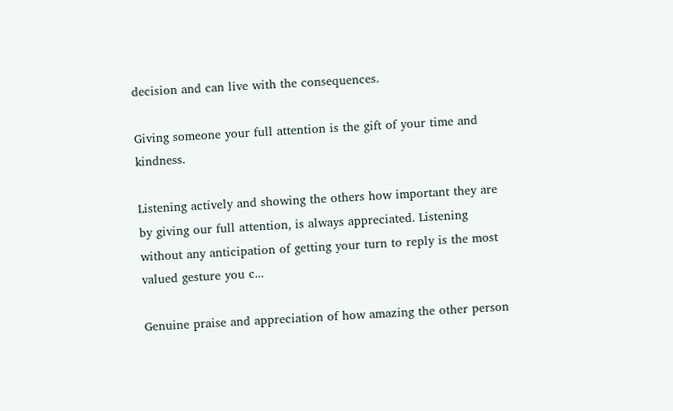decision and can live with the consequences.

Giving someone your full attention is the gift of your time and kindness.

Listening actively and showing the others how important they are by giving our full attention, is always appreciated. Listening without any anticipation of getting your turn to reply is the most valued gesture you c...

Genuine praise and appreciation of how amazing the other person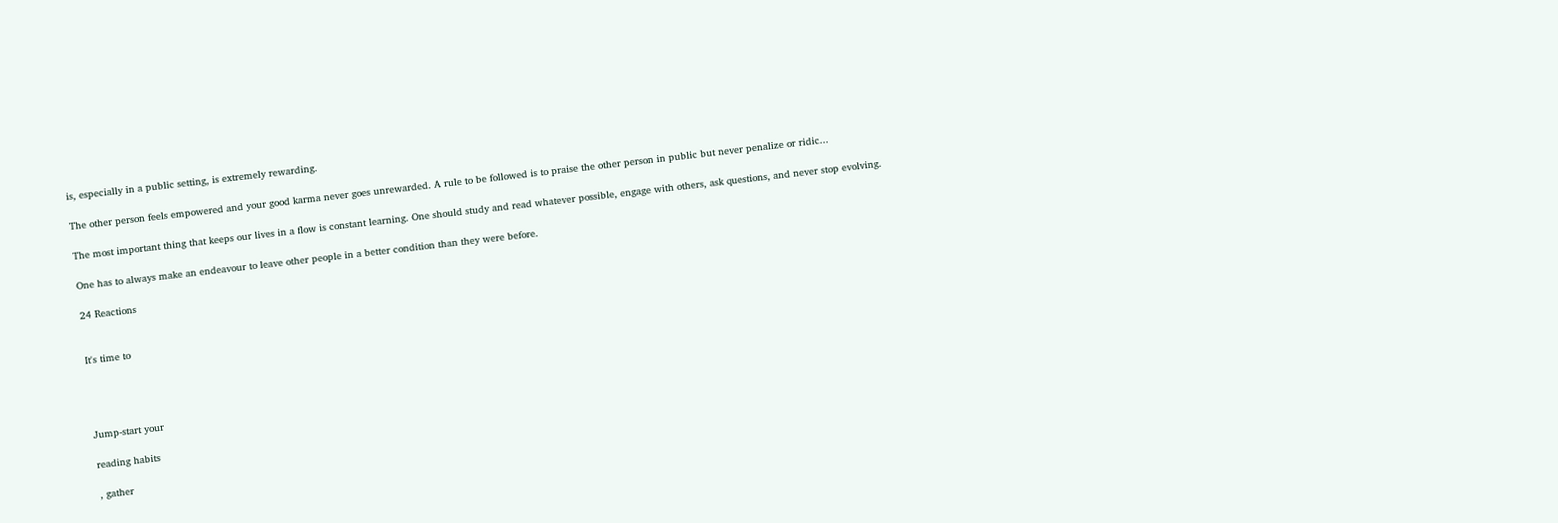is, especially in a public setting, is extremely rewarding.

The other person feels empowered and your good karma never goes unrewarded. A rule to be followed is to praise the other person in public but never penalize or ridic...

The most important thing that keeps our lives in a flow is constant learning. One should study and read whatever possible, engage with others, ask questions, and never stop evolving.

One has to always make an endeavour to leave other people in a better condition than they were before.

24 Reactions


It's time to




Jump-start your

reading habits

, gather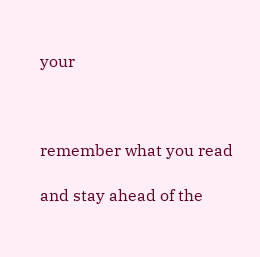your



remember what you read

and stay ahead of the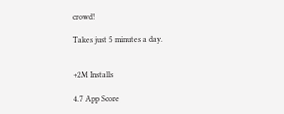crowd!

Takes just 5 minutes a day.


+2M Installs

4.7 App Score